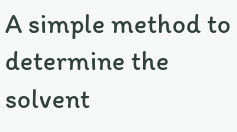A simple method to determine the solvent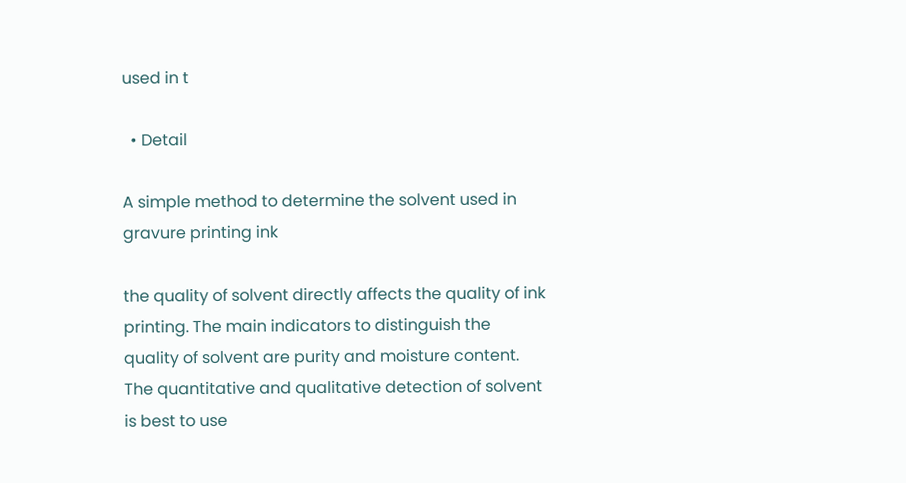used in t

  • Detail

A simple method to determine the solvent used in gravure printing ink

the quality of solvent directly affects the quality of ink printing. The main indicators to distinguish the quality of solvent are purity and moisture content. The quantitative and qualitative detection of solvent is best to use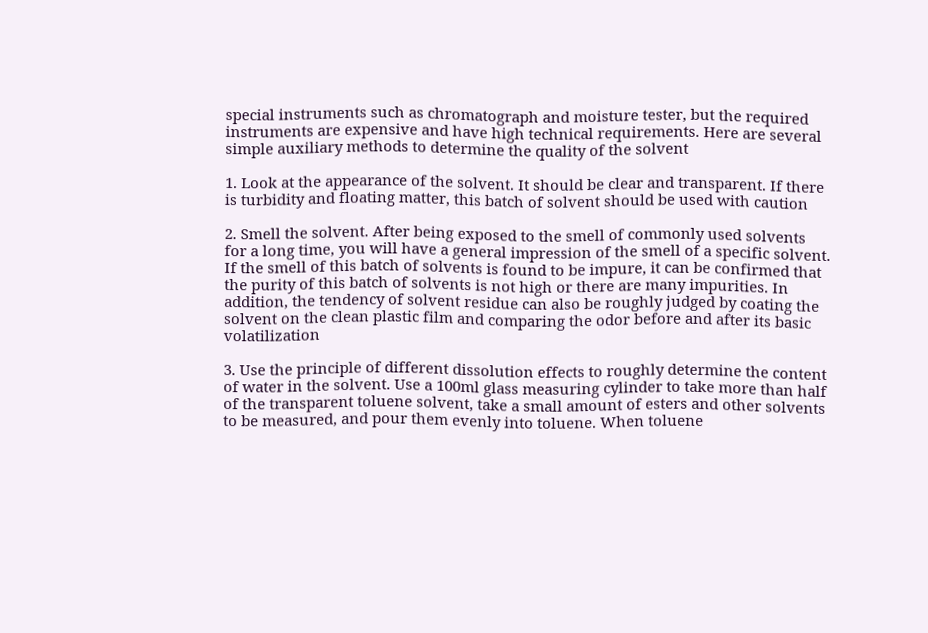special instruments such as chromatograph and moisture tester, but the required instruments are expensive and have high technical requirements. Here are several simple auxiliary methods to determine the quality of the solvent

1. Look at the appearance of the solvent. It should be clear and transparent. If there is turbidity and floating matter, this batch of solvent should be used with caution

2. Smell the solvent. After being exposed to the smell of commonly used solvents for a long time, you will have a general impression of the smell of a specific solvent. If the smell of this batch of solvents is found to be impure, it can be confirmed that the purity of this batch of solvents is not high or there are many impurities. In addition, the tendency of solvent residue can also be roughly judged by coating the solvent on the clean plastic film and comparing the odor before and after its basic volatilization

3. Use the principle of different dissolution effects to roughly determine the content of water in the solvent. Use a 100ml glass measuring cylinder to take more than half of the transparent toluene solvent, take a small amount of esters and other solvents to be measured, and pour them evenly into toluene. When toluene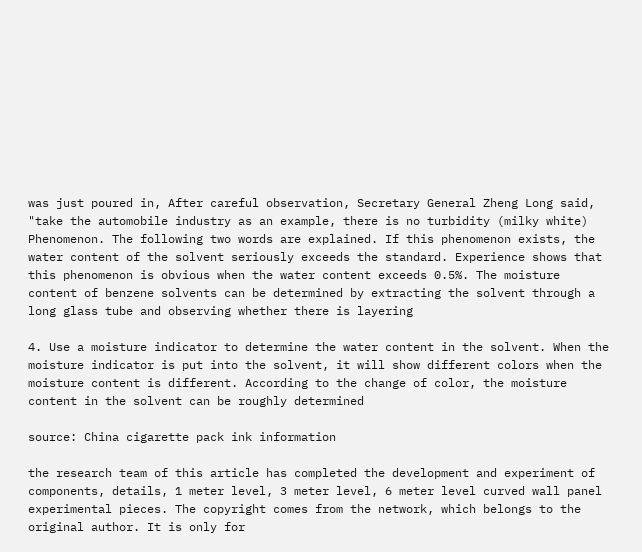was just poured in, After careful observation, Secretary General Zheng Long said, "take the automobile industry as an example, there is no turbidity (milky white) Phenomenon. The following two words are explained. If this phenomenon exists, the water content of the solvent seriously exceeds the standard. Experience shows that this phenomenon is obvious when the water content exceeds 0.5%. The moisture content of benzene solvents can be determined by extracting the solvent through a long glass tube and observing whether there is layering

4. Use a moisture indicator to determine the water content in the solvent. When the moisture indicator is put into the solvent, it will show different colors when the moisture content is different. According to the change of color, the moisture content in the solvent can be roughly determined

source: China cigarette pack ink information

the research team of this article has completed the development and experiment of components, details, 1 meter level, 3 meter level, 6 meter level curved wall panel experimental pieces. The copyright comes from the network, which belongs to the original author. It is only for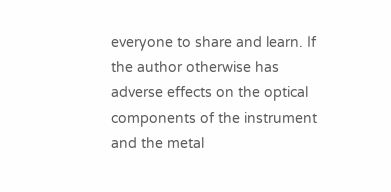everyone to share and learn. If the author otherwise has adverse effects on the optical components of the instrument and the metal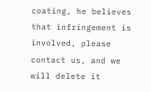coating, he believes that infringement is involved, please contact us, and we will delete it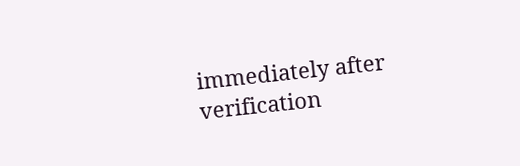immediately after verification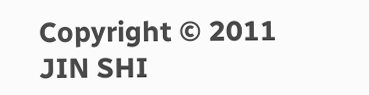Copyright © 2011 JIN SHI